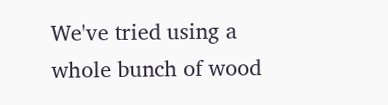We've tried using a whole bunch of wood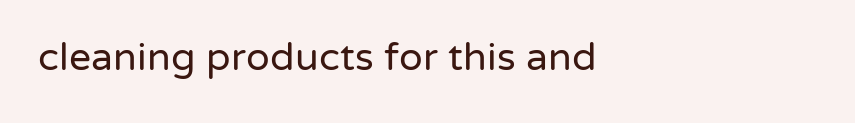cleaning products for this and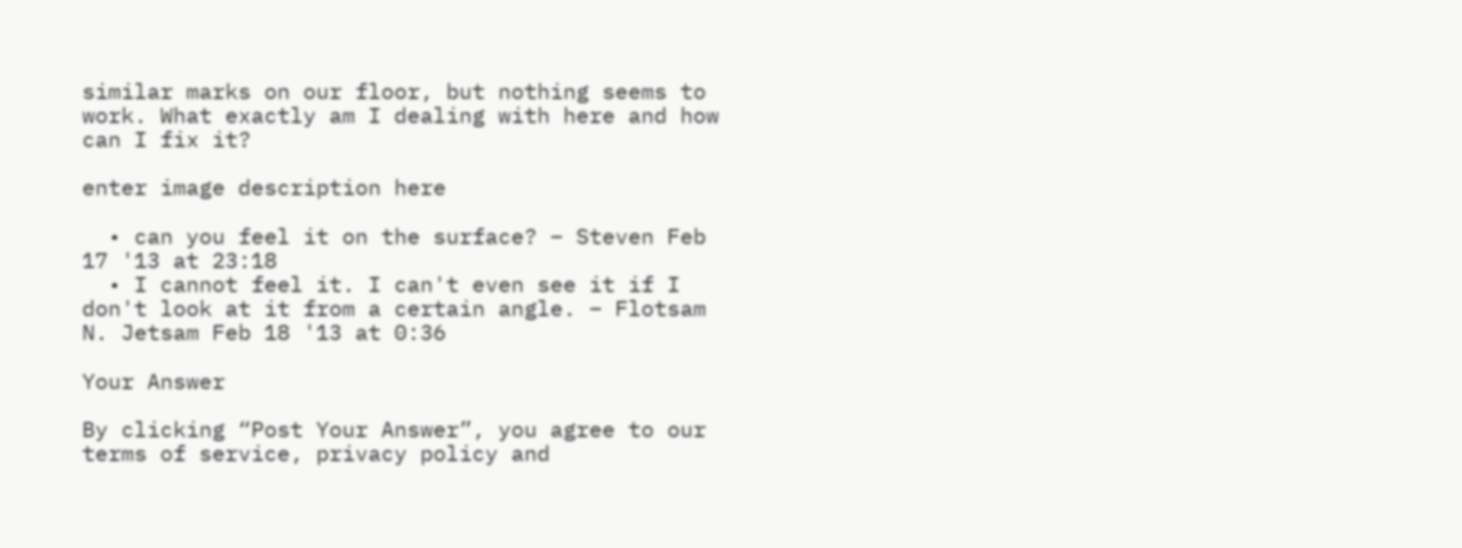similar marks on our floor, but nothing seems to work. What exactly am I dealing with here and how can I fix it?

enter image description here

  • can you feel it on the surface? – Steven Feb 17 '13 at 23:18
  • I cannot feel it. I can't even see it if I don't look at it from a certain angle. – Flotsam N. Jetsam Feb 18 '13 at 0:36

Your Answer

By clicking “Post Your Answer”, you agree to our terms of service, privacy policy and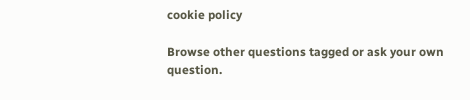cookie policy

Browse other questions tagged or ask your own question.